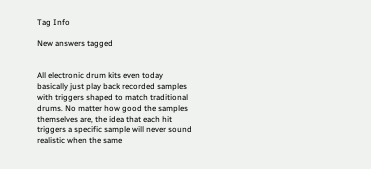Tag Info

New answers tagged


All electronic drum kits even today basically just play back recorded samples with triggers shaped to match traditional drums. No matter how good the samples themselves are, the idea that each hit triggers a specific sample will never sound realistic when the same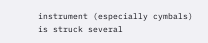instrument (especially cymbals) is struck several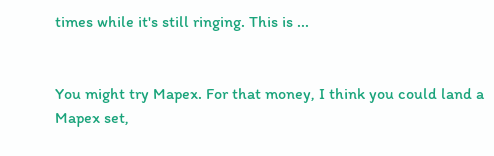times while it's still ringing. This is ...


You might try Mapex. For that money, I think you could land a Mapex set,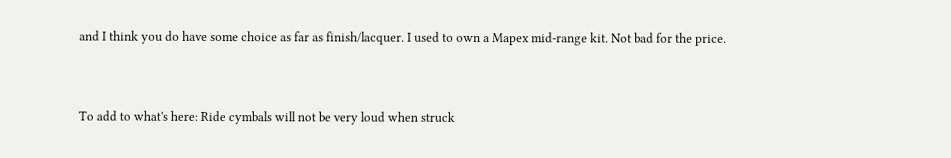and I think you do have some choice as far as finish/lacquer. I used to own a Mapex mid-range kit. Not bad for the price.


To add to what's here: Ride cymbals will not be very loud when struck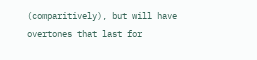(comparitively), but will have overtones that last for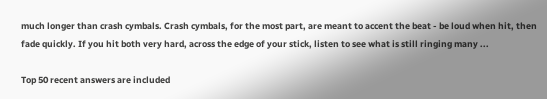much longer than crash cymbals. Crash cymbals, for the most part, are meant to accent the beat - be loud when hit, then fade quickly. If you hit both very hard, across the edge of your stick, listen to see what is still ringing many ...

Top 50 recent answers are included